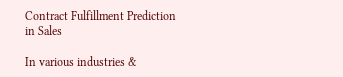Contract Fulfillment Prediction in Sales

In various industries &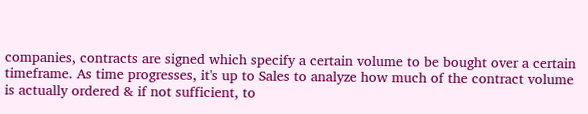companies, contracts are signed which specify a certain volume to be bought over a certain timeframe. As time progresses, it's up to Sales to analyze how much of the contract volume is actually ordered & if not sufficient, to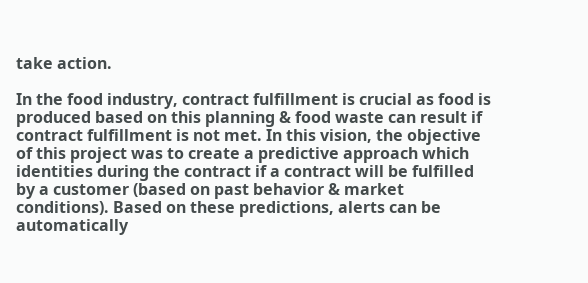take action.

In the food industry, contract fulfillment is crucial as food is produced based on this planning & food waste can result if contract fulfillment is not met. In this vision, the objective of this project was to create a predictive approach which identities during the contract if a contract will be fulfilled by a customer (based on past behavior & market conditions). Based on these predictions, alerts can be automatically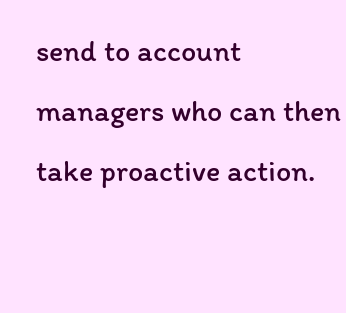send to account managers who can then take proactive action.